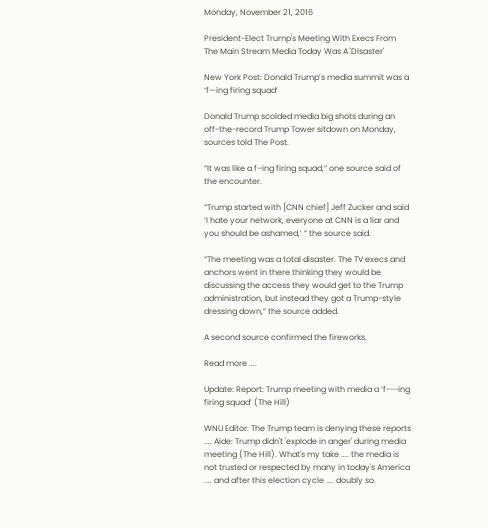Monday, November 21, 2016

President-Elect Trump's Meeting With Execs From The Main Stream Media Today Was A 'Disaster'

New York Post: Donald Trump’s media summit was a ‘f—ing firing squad’

Donald Trump scolded media big shots during an off-the-record Trump Tower sitdown on Monday, sources told The Post.

“It was like a f–ing firing squad,” one source said of the encounter.

“Trump started with [CNN chief] Jeff Zucker and said ‘I hate your network, everyone at CNN is a liar and you should be ashamed,’ ” the source said.

“The meeting was a total disaster. The TV execs and anchors went in there thinking they would be discussing the access they would get to the Trump administration, but instead they got a Trump-style dressing down,” the source added.

A second source confirmed the fireworks.

Read more ....

Update: Report: Trump meeting with media a ‘f---ing firing squad’ (The Hill)

WNU Editor: The Trump team is denying these reports .... Aide: Trump didn't 'explode in anger' during media meeting (The Hill). What's my take .... the media is not trusted or respected by many in today's America .... and after this election cycle .... doubly so.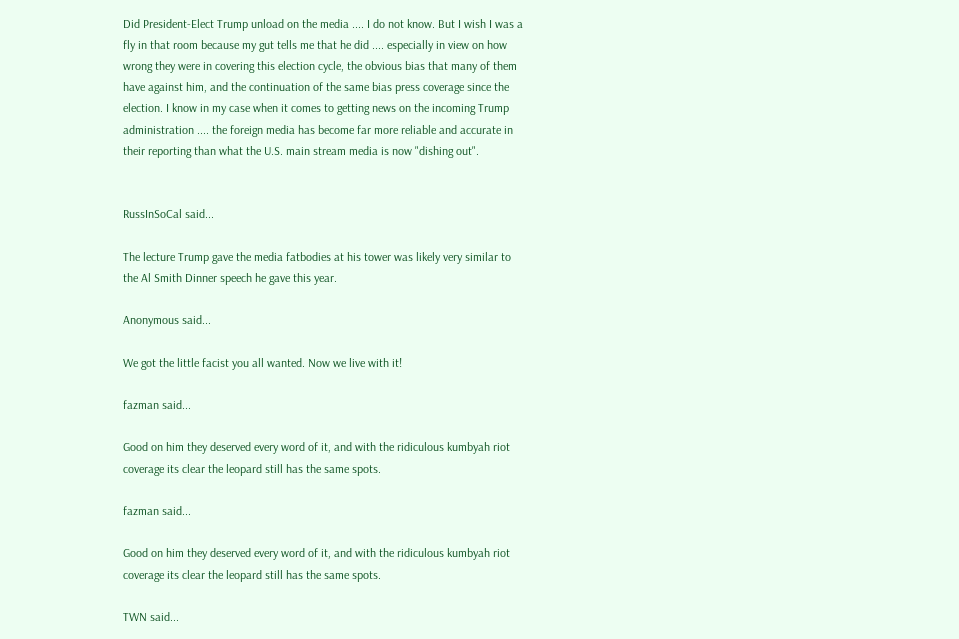Did President-Elect Trump unload on the media .... I do not know. But I wish I was a fly in that room because my gut tells me that he did .... especially in view on how wrong they were in covering this election cycle, the obvious bias that many of them have against him, and the continuation of the same bias press coverage since the election. I know in my case when it comes to getting news on the incoming Trump administration .... the foreign media has become far more reliable and accurate in their reporting than what the U.S. main stream media is now "dishing out".


RussInSoCal said...

The lecture Trump gave the media fatbodies at his tower was likely very similar to the Al Smith Dinner speech he gave this year.

Anonymous said...

We got the little facist you all wanted. Now we live with it!

fazman said...

Good on him they deserved every word of it, and with the ridiculous kumbyah riot coverage its clear the leopard still has the same spots.

fazman said...

Good on him they deserved every word of it, and with the ridiculous kumbyah riot coverage its clear the leopard still has the same spots.

TWN said...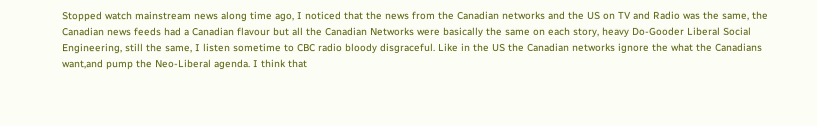Stopped watch mainstream news along time ago, I noticed that the news from the Canadian networks and the US on TV and Radio was the same, the Canadian news feeds had a Canadian flavour but all the Canadian Networks were basically the same on each story, heavy Do-Gooder Liberal Social Engineering, still the same, I listen sometime to CBC radio bloody disgraceful. Like in the US the Canadian networks ignore the what the Canadians want,and pump the Neo-Liberal agenda. I think that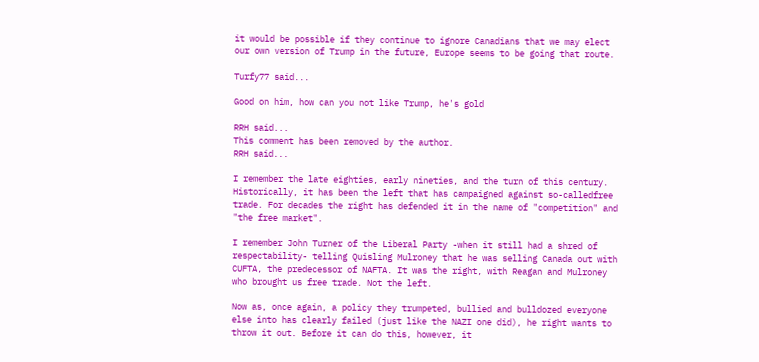it would be possible if they continue to ignore Canadians that we may elect our own version of Trump in the future, Europe seems to be going that route.

Turfy77 said...

Good on him, how can you not like Trump, he's gold

RRH said...
This comment has been removed by the author.
RRH said...

I remember the late eighties, early nineties, and the turn of this century. Historically, it has been the left that has campaigned against so-calledfree trade. For decades the right has defended it in the name of "competition" and "the free market".

I remember John Turner of the Liberal Party -when it still had a shred of respectability- telling Quisling Mulroney that he was selling Canada out with CUFTA, the predecessor of NAFTA. It was the right, with Reagan and Mulroney who brought us free trade. Not the left.

Now as, once again, a policy they trumpeted, bullied and bulldozed everyone else into has clearly failed (just like the NAZI one did), he right wants to throw it out. Before it can do this, however, it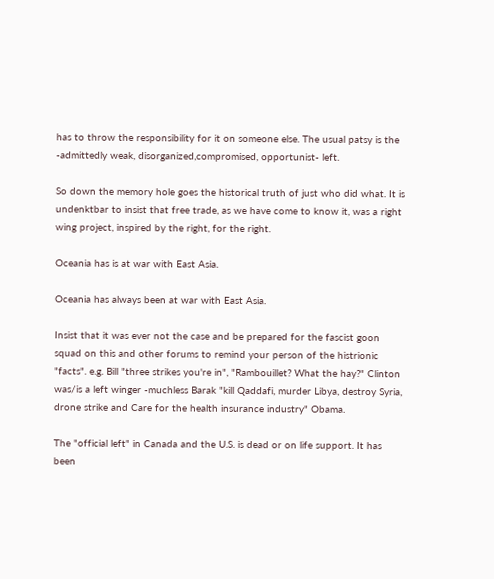has to throw the responsibility for it on someone else. The usual patsy is the -admittedly weak, disorganized,compromised, opportunist- left.

So down the memory hole goes the historical truth of just who did what. It is undenktbar to insist that free trade, as we have come to know it, was a right wing project, inspired by the right, for the right.

Oceania has is at war with East Asia.

Oceania has always been at war with East Asia.

Insist that it was ever not the case and be prepared for the fascist goon squad on this and other forums to remind your person of the histrionic "facts". e.g. Bill "three strikes you're in", "Rambouillet? What the hay?" Clinton was/is a left winger -muchless Barak "kill Qaddafi, murder Libya, destroy Syria, drone strike and Care for the health insurance industry" Obama.

The "official left" in Canada and the U.S. is dead or on life support. It has been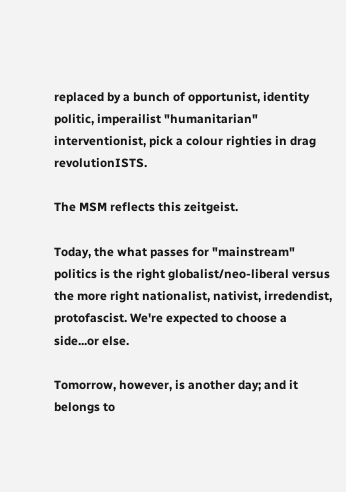replaced by a bunch of opportunist, identity politic, imperailist "humanitarian" interventionist, pick a colour righties in drag revolutionISTS.

The MSM reflects this zeitgeist.

Today, the what passes for "mainstream" politics is the right globalist/neo-liberal versus the more right nationalist, nativist, irredendist, protofascist. We're expected to choose a side...or else.

Tomorrow, however, is another day; and it belongs to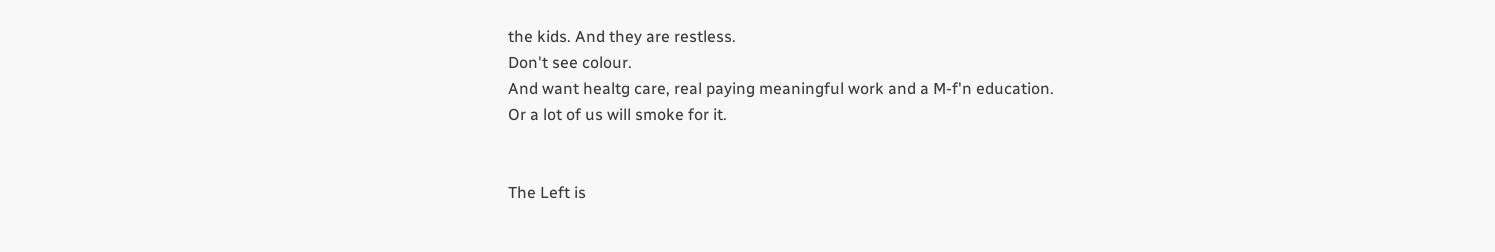the kids. And they are restless.
Don't see colour.
And want healtg care, real paying meaningful work and a M-f'n education.
Or a lot of us will smoke for it.


The Left is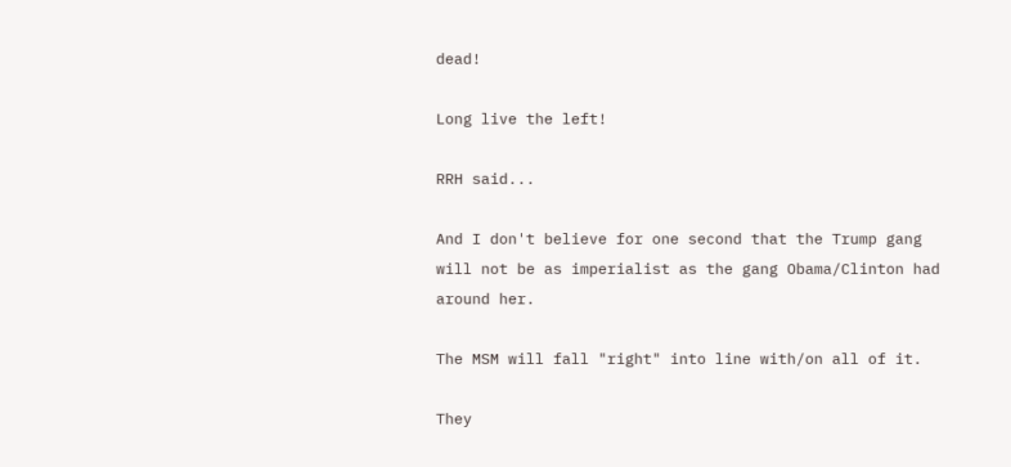dead!

Long live the left!

RRH said...

And I don't believe for one second that the Trump gang will not be as imperialist as the gang Obama/Clinton had around her.

The MSM will fall "right" into line with/on all of it.

They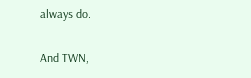always do.

And TWN,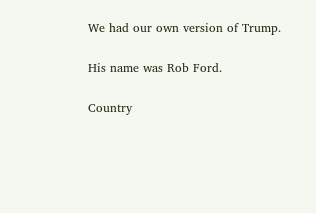We had our own version of Trump.

His name was Rob Ford.

Country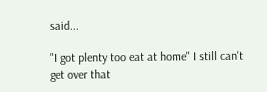said...

"I got plenty too eat at home" I still can't get over that